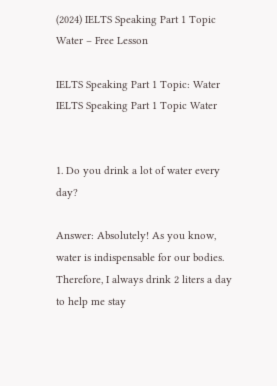(2024) IELTS Speaking Part 1 Topic Water – Free Lesson

IELTS Speaking Part 1 Topic: Water
IELTS Speaking Part 1 Topic Water


1. Do you drink a lot of water every day?

Answer: Absolutely! As you know, water is indispensable for our bodies. Therefore, I always drink 2 liters a day to help me stay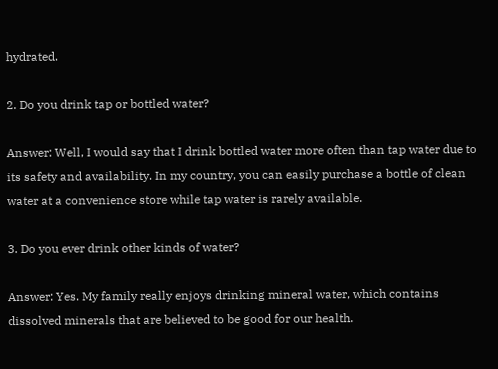hydrated.

2. Do you drink tap or bottled water?

Answer: Well, I would say that I drink bottled water more often than tap water due to its safety and availability. In my country, you can easily purchase a bottle of clean water at a convenience store while tap water is rarely available.

3. Do you ever drink other kinds of water?

Answer: Yes. My family really enjoys drinking mineral water, which contains dissolved minerals that are believed to be good for our health.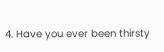4. Have you ever been thirsty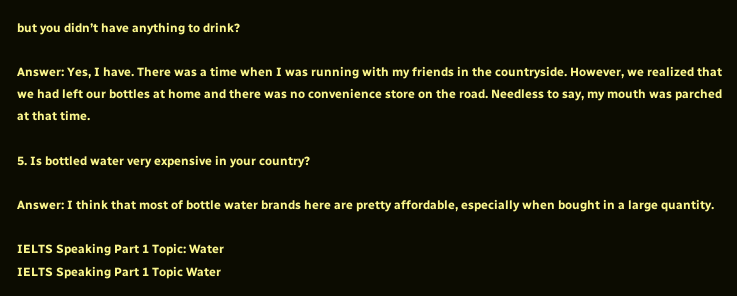but you didn’t have anything to drink?

Answer: Yes, I have. There was a time when I was running with my friends in the countryside. However, we realized that we had left our bottles at home and there was no convenience store on the road. Needless to say, my mouth was parched at that time.

5. Is bottled water very expensive in your country?

Answer: I think that most of bottle water brands here are pretty affordable, especially when bought in a large quantity.

IELTS Speaking Part 1 Topic: Water
IELTS Speaking Part 1 Topic Water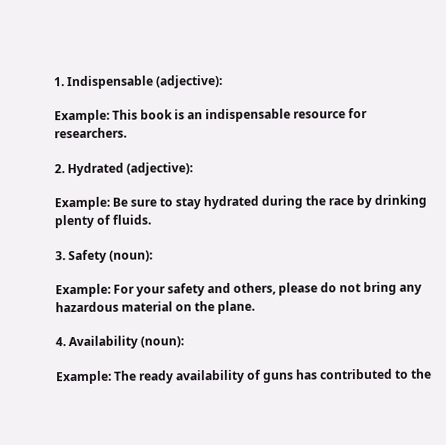1. Indispensable (adjective):

Example: This book is an indispensable resource for researchers.

2. Hydrated (adjective):

Example: Be sure to stay hydrated during the race by drinking plenty of fluids.

3. Safety (noun):

Example: For your safety and others, please do not bring any hazardous material on the plane.

4. Availability (noun):

Example: The ready availability of guns has contributed to the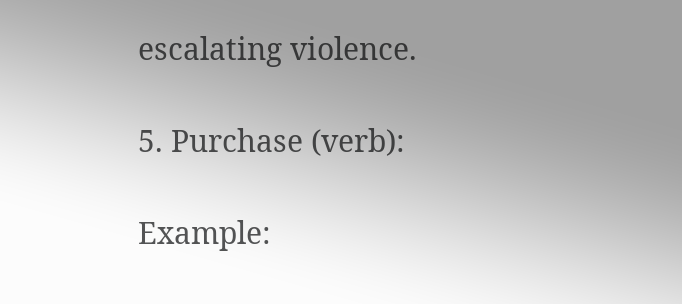escalating violence.

5. Purchase (verb):

Example: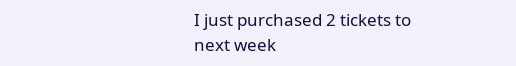I just purchased 2 tickets to next week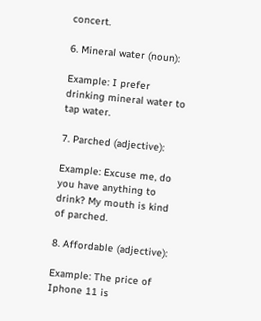concert.

6. Mineral water (noun):

Example: I prefer drinking mineral water to tap water.

7. Parched (adjective):

Example: Excuse me, do you have anything to drink? My mouth is kind of parched.

8. Affordable (adjective):

Example: The price of Iphone 11 is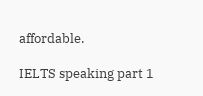affordable.

IELTS speaking part 1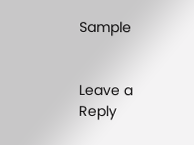Sample


Leave a Reply